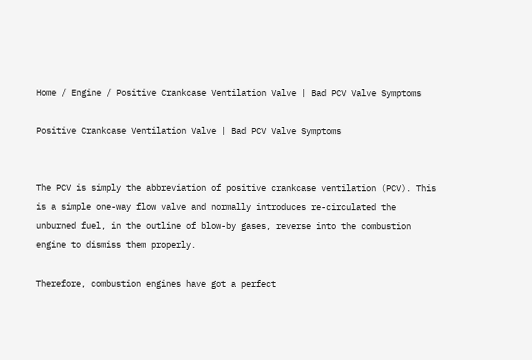Home / Engine / Positive Crankcase Ventilation Valve | Bad PCV Valve Symptoms

Positive Crankcase Ventilation Valve | Bad PCV Valve Symptoms


The PCV is simply the abbreviation of positive crankcase ventilation (PCV). This is a simple one-way flow valve and normally introduces re-circulated the unburned fuel, in the outline of blow-by gases, reverse into the combustion engine to dismiss them properly.

Therefore, combustion engines have got a perfect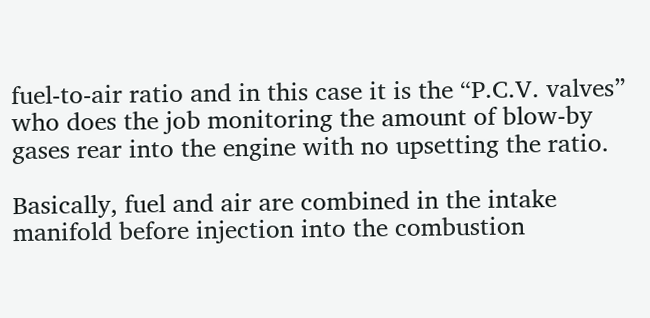fuel-to-air ratio and in this case it is the “P.C.V. valves” who does the job monitoring the amount of blow-by gases rear into the engine with no upsetting the ratio.

Basically, fuel and air are combined in the intake manifold before injection into the combustion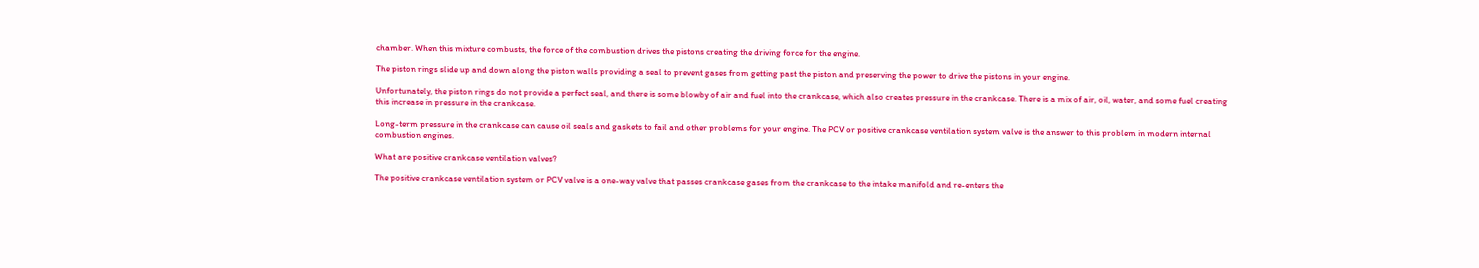chamber. When this mixture combusts, the force of the combustion drives the pistons creating the driving force for the engine.

The piston rings slide up and down along the piston walls providing a seal to prevent gases from getting past the piston and preserving the power to drive the pistons in your engine.

Unfortunately, the piston rings do not provide a perfect seal, and there is some blowby of air and fuel into the crankcase, which also creates pressure in the crankcase. There is a mix of air, oil, water, and some fuel creating this increase in pressure in the crankcase.

Long-term pressure in the crankcase can cause oil seals and gaskets to fail and other problems for your engine. The PCV or positive crankcase ventilation system valve is the answer to this problem in modern internal combustion engines.

What are positive crankcase ventilation valves?

The positive crankcase ventilation system or PCV valve is a one-way valve that passes crankcase gases from the crankcase to the intake manifold and re-enters the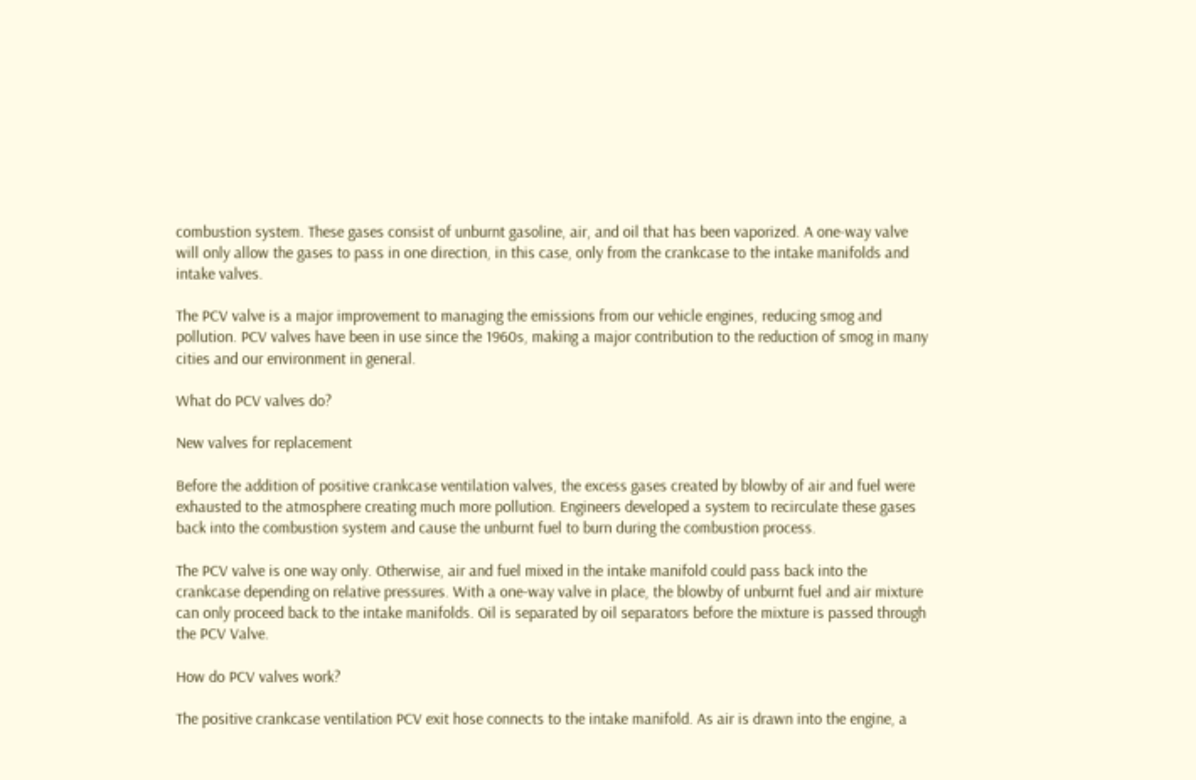combustion system. These gases consist of unburnt gasoline, air, and oil that has been vaporized. A one-way valve will only allow the gases to pass in one direction, in this case, only from the crankcase to the intake manifolds and intake valves.

The PCV valve is a major improvement to managing the emissions from our vehicle engines, reducing smog and pollution. PCV valves have been in use since the 1960s, making a major contribution to the reduction of smog in many cities and our environment in general.

What do PCV valves do?

New valves for replacement

Before the addition of positive crankcase ventilation valves, the excess gases created by blowby of air and fuel were exhausted to the atmosphere creating much more pollution. Engineers developed a system to recirculate these gases back into the combustion system and cause the unburnt fuel to burn during the combustion process.

The PCV valve is one way only. Otherwise, air and fuel mixed in the intake manifold could pass back into the crankcase depending on relative pressures. With a one-way valve in place, the blowby of unburnt fuel and air mixture can only proceed back to the intake manifolds. Oil is separated by oil separators before the mixture is passed through the PCV Valve.

How do PCV valves work?

The positive crankcase ventilation PCV exit hose connects to the intake manifold. As air is drawn into the engine, a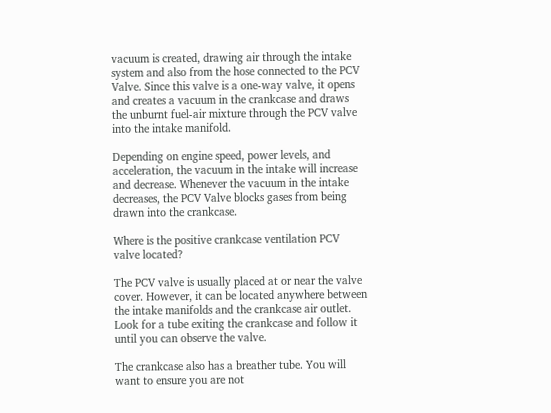vacuum is created, drawing air through the intake system and also from the hose connected to the PCV Valve. Since this valve is a one-way valve, it opens and creates a vacuum in the crankcase and draws the unburnt fuel-air mixture through the PCV valve into the intake manifold.

Depending on engine speed, power levels, and acceleration, the vacuum in the intake will increase and decrease. Whenever the vacuum in the intake decreases, the PCV Valve blocks gases from being drawn into the crankcase.

Where is the positive crankcase ventilation PCV valve located?

The PCV valve is usually placed at or near the valve cover. However, it can be located anywhere between the intake manifolds and the crankcase air outlet. Look for a tube exiting the crankcase and follow it until you can observe the valve.

The crankcase also has a breather tube. You will want to ensure you are not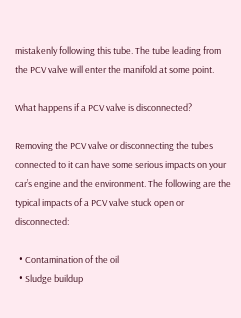mistakenly following this tube. The tube leading from the PCV valve will enter the manifold at some point.

What happens if a PCV valve is disconnected?

Removing the PCV valve or disconnecting the tubes connected to it can have some serious impacts on your car’s engine and the environment. The following are the typical impacts of a PCV valve stuck open or disconnected:

  • Contamination of the oil
  • Sludge buildup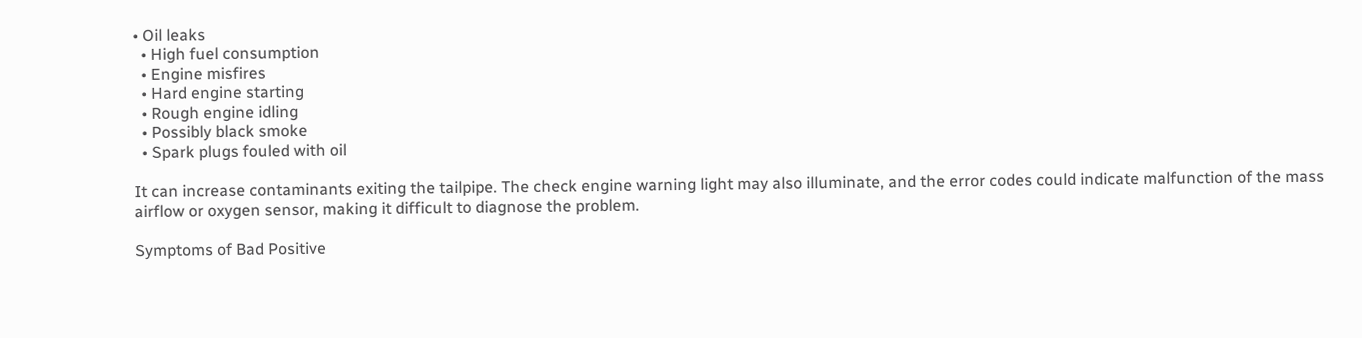• Oil leaks
  • High fuel consumption
  • Engine misfires
  • Hard engine starting
  • Rough engine idling
  • Possibly black smoke
  • Spark plugs fouled with oil

It can increase contaminants exiting the tailpipe. The check engine warning light may also illuminate, and the error codes could indicate malfunction of the mass airflow or oxygen sensor, making it difficult to diagnose the problem.

Symptoms of Bad Positive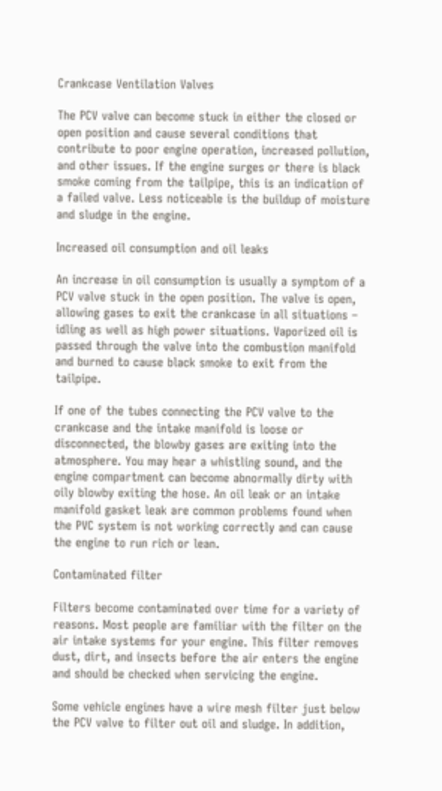Crankcase Ventilation Valves

The PCV valve can become stuck in either the closed or open position and cause several conditions that contribute to poor engine operation, increased pollution, and other issues. If the engine surges or there is black smoke coming from the tailpipe, this is an indication of a failed valve. Less noticeable is the buildup of moisture and sludge in the engine.

Increased oil consumption and oil leaks

An increase in oil consumption is usually a symptom of a PCV valve stuck in the open position. The valve is open, allowing gases to exit the crankcase in all situations – idling as well as high power situations. Vaporized oil is passed through the valve into the combustion manifold and burned to cause black smoke to exit from the tailpipe.

If one of the tubes connecting the PCV valve to the crankcase and the intake manifold is loose or disconnected, the blowby gases are exiting into the atmosphere. You may hear a whistling sound, and the engine compartment can become abnormally dirty with oily blowby exiting the hose. An oil leak or an intake manifold gasket leak are common problems found when the PVC system is not working correctly and can cause the engine to run rich or lean.

Contaminated filter

Filters become contaminated over time for a variety of reasons. Most people are familiar with the filter on the air intake systems for your engine. This filter removes dust, dirt, and insects before the air enters the engine and should be checked when servicing the engine.

Some vehicle engines have a wire mesh filter just below the PCV valve to filter out oil and sludge. In addition,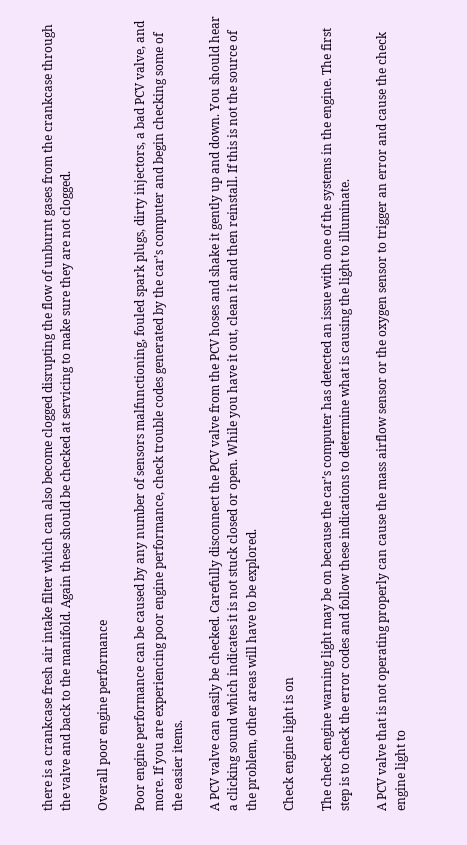there is a crankcase fresh air intake filter which can also become clogged disrupting the flow of unburnt gases from the crankcase through the valve and back to the manifold. Again these should be checked at servicing to make sure they are not clogged.

Overall poor engine performance

Poor engine performance can be caused by any number of sensors malfunctioning, fouled spark plugs, dirty injectors, a bad PCV valve, and more. If you are experiencing poor engine performance, check trouble codes generated by the car’s computer and begin checking some of the easier items.

A PCV valve can easily be checked. Carefully disconnect the PCV valve from the PCV hoses and shake it gently up and down. You should hear a clicking sound which indicates it is not stuck closed or open. While you have it out, clean it and then reinstall. If this is not the source of the problem, other areas will have to be explored.

Check engine light is on

The check engine warning light may be on because the car’s computer has detected an issue with one of the systems in the engine. The first step is to check the error codes and follow these indications to determine what is causing the light to illuminate.

A PCV valve that is not operating properly can cause the mass airflow sensor or the oxygen sensor to trigger an error and cause the check engine light to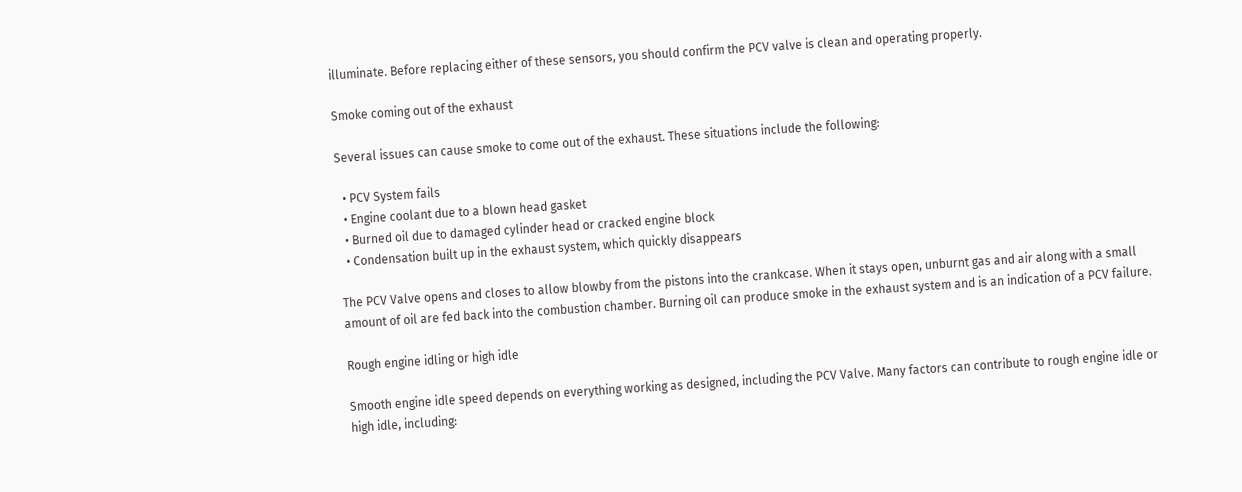illuminate. Before replacing either of these sensors, you should confirm the PCV valve is clean and operating properly.

Smoke coming out of the exhaust

Several issues can cause smoke to come out of the exhaust. These situations include the following:

  • PCV System fails
  • Engine coolant due to a blown head gasket
  • Burned oil due to damaged cylinder head or cracked engine block
  • Condensation built up in the exhaust system, which quickly disappears

The PCV Valve opens and closes to allow blowby from the pistons into the crankcase. When it stays open, unburnt gas and air along with a small amount of oil are fed back into the combustion chamber. Burning oil can produce smoke in the exhaust system and is an indication of a PCV failure.

Rough engine idling or high idle

Smooth engine idle speed depends on everything working as designed, including the PCV Valve. Many factors can contribute to rough engine idle or high idle, including: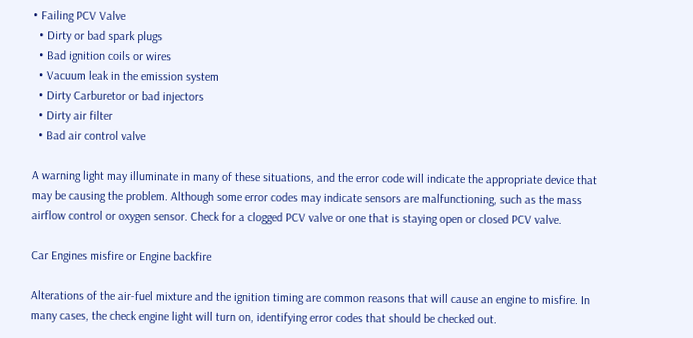• Failing PCV Valve
  • Dirty or bad spark plugs
  • Bad ignition coils or wires
  • Vacuum leak in the emission system
  • Dirty Carburetor or bad injectors
  • Dirty air filter
  • Bad air control valve

A warning light may illuminate in many of these situations, and the error code will indicate the appropriate device that may be causing the problem. Although some error codes may indicate sensors are malfunctioning, such as the mass airflow control or oxygen sensor. Check for a clogged PCV valve or one that is staying open or closed PCV valve.

Car Engines misfire or Engine backfire

Alterations of the air-fuel mixture and the ignition timing are common reasons that will cause an engine to misfire. In many cases, the check engine light will turn on, identifying error codes that should be checked out.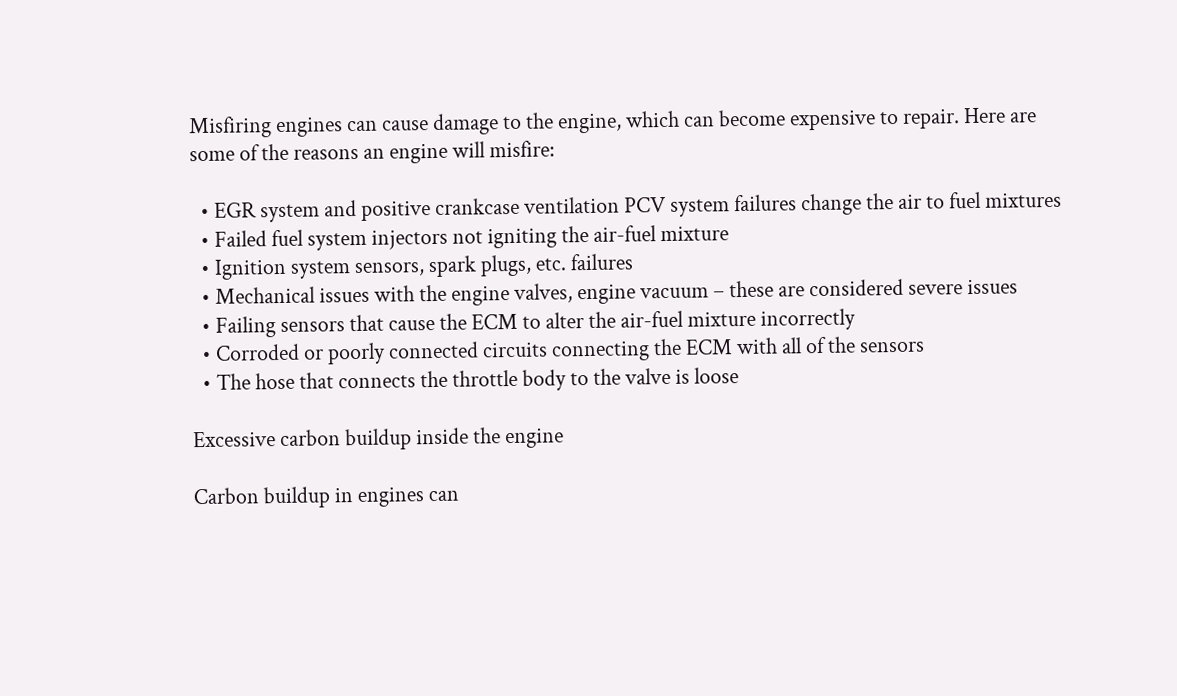Misfiring engines can cause damage to the engine, which can become expensive to repair. Here are some of the reasons an engine will misfire:

  • EGR system and positive crankcase ventilation PCV system failures change the air to fuel mixtures
  • Failed fuel system injectors not igniting the air-fuel mixture
  • Ignition system sensors, spark plugs, etc. failures
  • Mechanical issues with the engine valves, engine vacuum – these are considered severe issues
  • Failing sensors that cause the ECM to alter the air-fuel mixture incorrectly
  • Corroded or poorly connected circuits connecting the ECM with all of the sensors
  • The hose that connects the throttle body to the valve is loose

Excessive carbon buildup inside the engine

Carbon buildup in engines can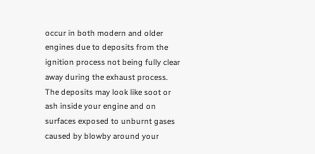occur in both modern and older engines due to deposits from the ignition process not being fully clear away during the exhaust process. The deposits may look like soot or ash inside your engine and on surfaces exposed to unburnt gases caused by blowby around your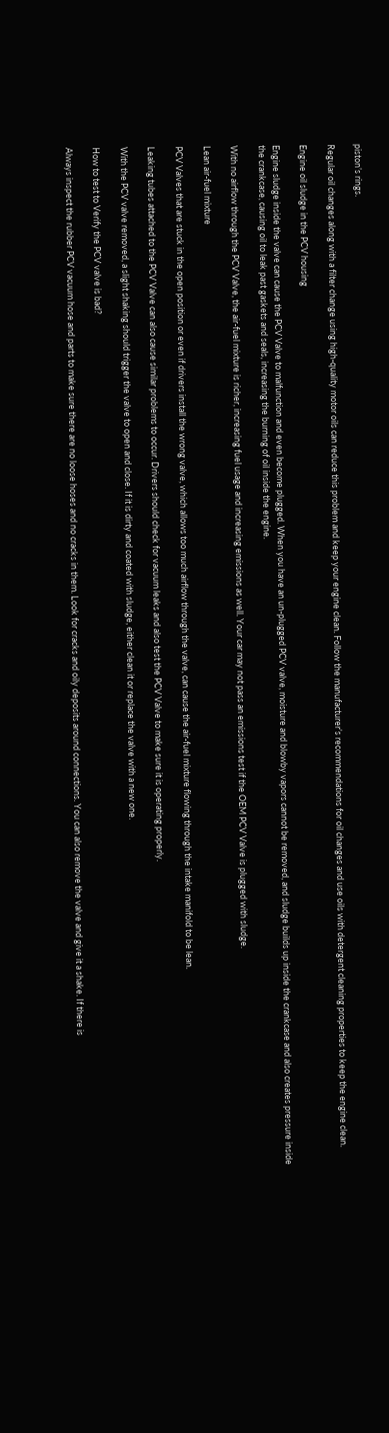piston’s rings.

Regular oil changes along with a filter change using high-quality motor oils can reduce this problem and keep your engine clean. Follow the manufacturer’s recommendations for oil changes and use oils with detergent cleaning properties to keep the engine clean.

Engine oil sludge in the PCV housing

Engine sludge inside the valve can cause the PCV Valve to malfunction and even become plugged. When you have an un-plugged PCV valve, moisture and blowby vapors cannot be removed, and sludge builds up inside the crankcase and also creates pressure inside the crankcase, causing oil to leak past gaskets and seals, increasing the burning of oil inside the engine.

With no airflow through the PCV Valve, the air-fuel mixture is richer, increasing fuel usage and increasing emissions as well. Your car may not pass an emissions test if the OEM PCV Valve is plugged with sludge.

Lean air-fuel mixture

PCV Valves that are stuck in the open position or even if drivers install the wrong valve, which allows too much airflow through the valve, can cause the air-fuel mixture flowing through the intake manifold to be lean.

Leaking tubes attached to the PCV Valve can also cause similar problems to occur. Drivers should check for vacuum leaks and also test the PCV Valve to make sure it is operating properly.

With the PCV valve removed, a slight shaking should trigger the valve to open and close. If it is dirty and coated with sludge, either clean it or replace the valve with a new one.

How to test to Verify the PCV valve is bad?

Always inspect the rubber PCV vacuum hose and parts to make sure there are no loose hoses and no cracks in them. Look for cracks and oily deposits around connections. You can also remove the valve and give it a shake. If there is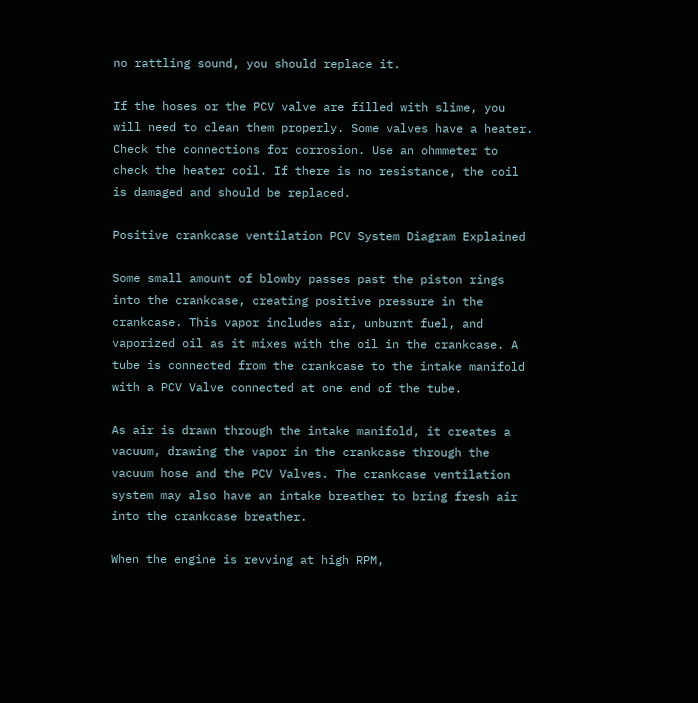no rattling sound, you should replace it.

If the hoses or the PCV valve are filled with slime, you will need to clean them properly. Some valves have a heater. Check the connections for corrosion. Use an ohmmeter to check the heater coil. If there is no resistance, the coil is damaged and should be replaced.

Positive crankcase ventilation PCV System Diagram Explained

Some small amount of blowby passes past the piston rings into the crankcase, creating positive pressure in the crankcase. This vapor includes air, unburnt fuel, and vaporized oil as it mixes with the oil in the crankcase. A tube is connected from the crankcase to the intake manifold with a PCV Valve connected at one end of the tube.

As air is drawn through the intake manifold, it creates a vacuum, drawing the vapor in the crankcase through the vacuum hose and the PCV Valves. The crankcase ventilation system may also have an intake breather to bring fresh air into the crankcase breather.

When the engine is revving at high RPM,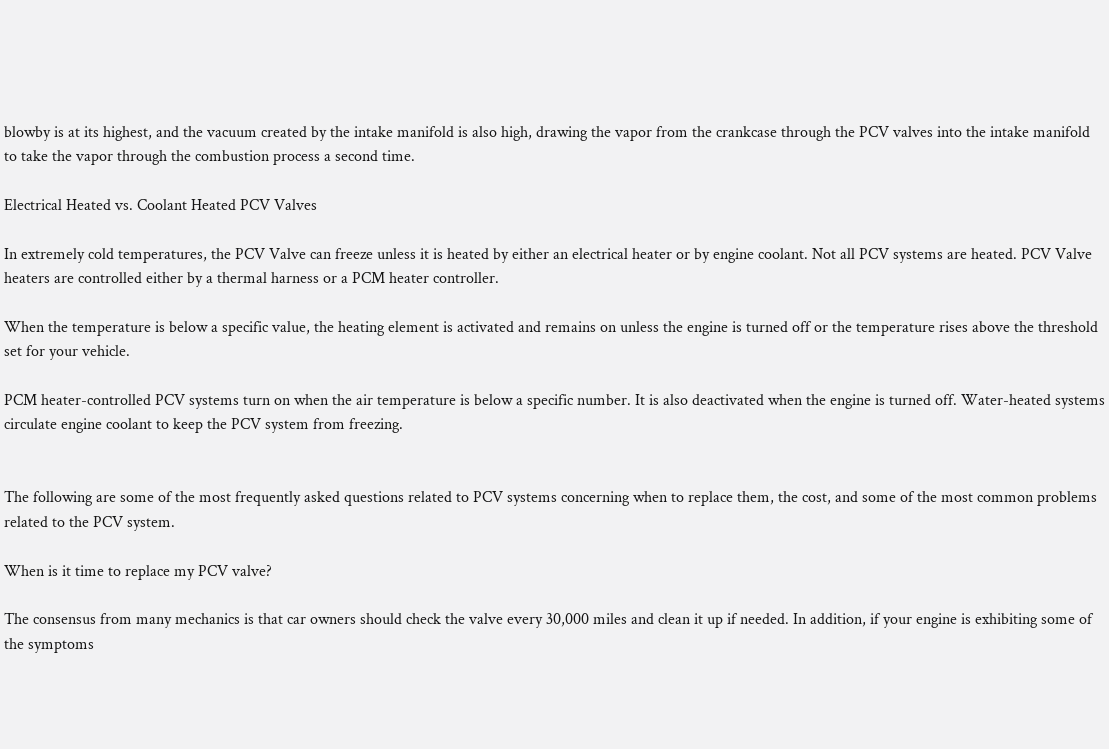blowby is at its highest, and the vacuum created by the intake manifold is also high, drawing the vapor from the crankcase through the PCV valves into the intake manifold to take the vapor through the combustion process a second time.

Electrical Heated vs. Coolant Heated PCV Valves

In extremely cold temperatures, the PCV Valve can freeze unless it is heated by either an electrical heater or by engine coolant. Not all PCV systems are heated. PCV Valve heaters are controlled either by a thermal harness or a PCM heater controller.

When the temperature is below a specific value, the heating element is activated and remains on unless the engine is turned off or the temperature rises above the threshold set for your vehicle.

PCM heater-controlled PCV systems turn on when the air temperature is below a specific number. It is also deactivated when the engine is turned off. Water-heated systems circulate engine coolant to keep the PCV system from freezing.


The following are some of the most frequently asked questions related to PCV systems concerning when to replace them, the cost, and some of the most common problems related to the PCV system.

When is it time to replace my PCV valve?

The consensus from many mechanics is that car owners should check the valve every 30,000 miles and clean it up if needed. In addition, if your engine is exhibiting some of the symptoms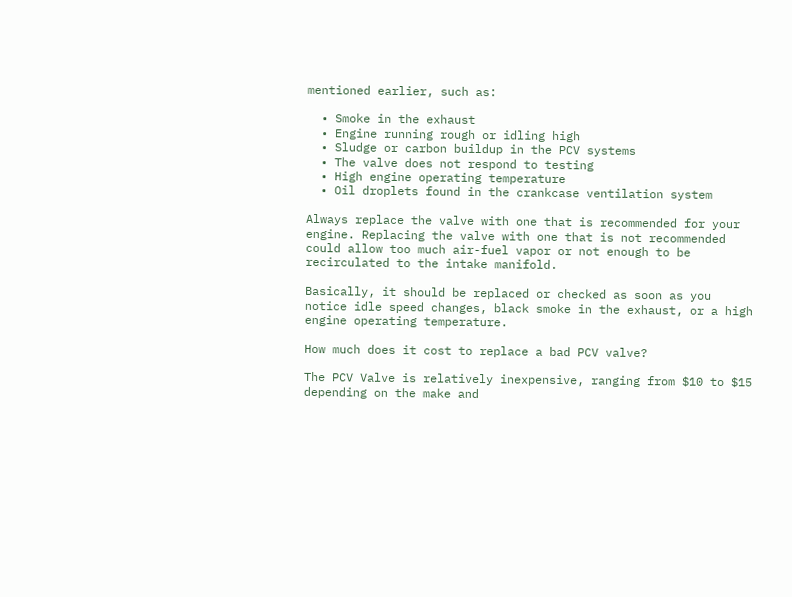mentioned earlier, such as:

  • Smoke in the exhaust
  • Engine running rough or idling high
  • Sludge or carbon buildup in the PCV systems
  • The valve does not respond to testing
  • High engine operating temperature
  • Oil droplets found in the crankcase ventilation system

Always replace the valve with one that is recommended for your engine. Replacing the valve with one that is not recommended could allow too much air-fuel vapor or not enough to be recirculated to the intake manifold.

Basically, it should be replaced or checked as soon as you notice idle speed changes, black smoke in the exhaust, or a high engine operating temperature.

How much does it cost to replace a bad PCV valve?

The PCV Valve is relatively inexpensive, ranging from $10 to $15 depending on the make and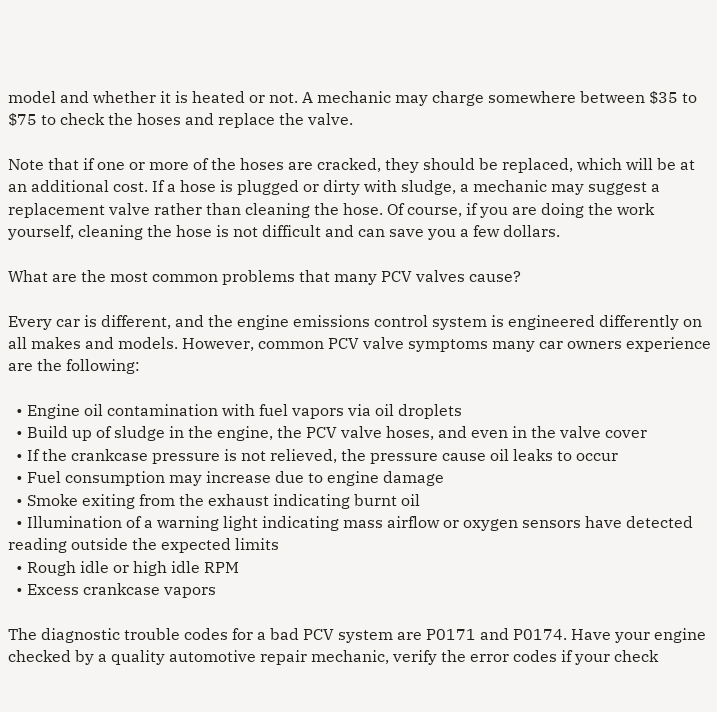model and whether it is heated or not. A mechanic may charge somewhere between $35 to $75 to check the hoses and replace the valve.

Note that if one or more of the hoses are cracked, they should be replaced, which will be at an additional cost. If a hose is plugged or dirty with sludge, a mechanic may suggest a replacement valve rather than cleaning the hose. Of course, if you are doing the work yourself, cleaning the hose is not difficult and can save you a few dollars.

What are the most common problems that many PCV valves cause?

Every car is different, and the engine emissions control system is engineered differently on all makes and models. However, common PCV valve symptoms many car owners experience are the following:

  • Engine oil contamination with fuel vapors via oil droplets
  • Build up of sludge in the engine, the PCV valve hoses, and even in the valve cover
  • If the crankcase pressure is not relieved, the pressure cause oil leaks to occur
  • Fuel consumption may increase due to engine damage
  • Smoke exiting from the exhaust indicating burnt oil
  • Illumination of a warning light indicating mass airflow or oxygen sensors have detected reading outside the expected limits
  • Rough idle or high idle RPM
  • Excess crankcase vapors

The diagnostic trouble codes for a bad PCV system are P0171 and P0174. Have your engine checked by a quality automotive repair mechanic, verify the error codes if your check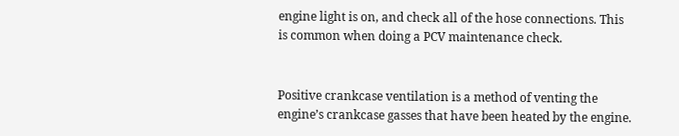engine light is on, and check all of the hose connections. This is common when doing a PCV maintenance check.


Positive crankcase ventilation is a method of venting the engine’s crankcase gasses that have been heated by the engine.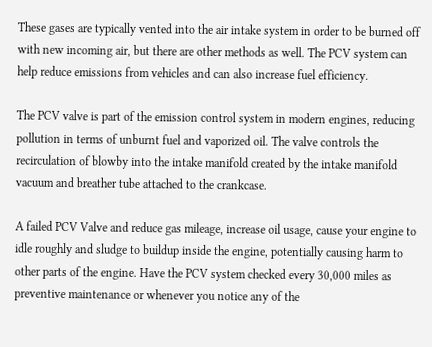These gases are typically vented into the air intake system in order to be burned off with new incoming air, but there are other methods as well. The PCV system can help reduce emissions from vehicles and can also increase fuel efficiency.

The PCV valve is part of the emission control system in modern engines, reducing pollution in terms of unburnt fuel and vaporized oil. The valve controls the recirculation of blowby into the intake manifold created by the intake manifold vacuum and breather tube attached to the crankcase.

A failed PCV Valve and reduce gas mileage, increase oil usage, cause your engine to idle roughly and sludge to buildup inside the engine, potentially causing harm to other parts of the engine. Have the PCV system checked every 30,000 miles as preventive maintenance or whenever you notice any of the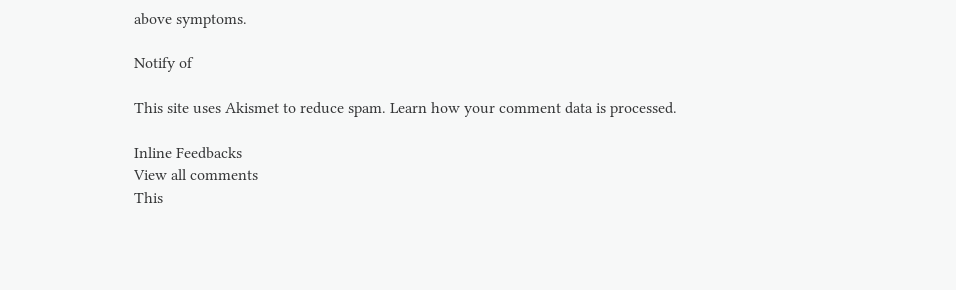above symptoms.

Notify of

This site uses Akismet to reduce spam. Learn how your comment data is processed.

Inline Feedbacks
View all comments
This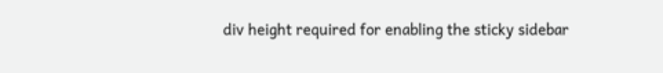div height required for enabling the sticky sidebar